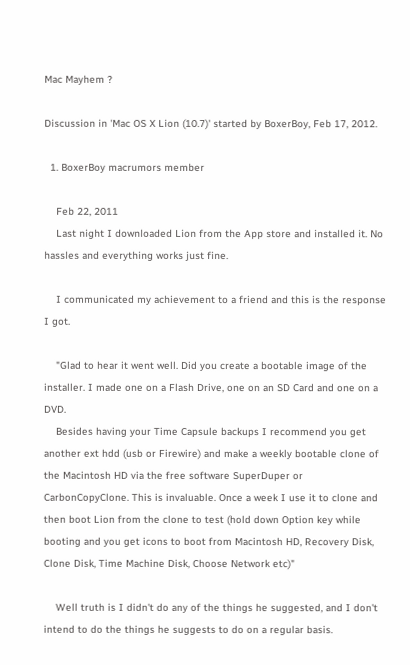Mac Mayhem ?

Discussion in 'Mac OS X Lion (10.7)' started by BoxerBoy, Feb 17, 2012.

  1. BoxerBoy macrumors member

    Feb 22, 2011
    Last night I downloaded Lion from the App store and installed it. No hassles and everything works just fine.

    I communicated my achievement to a friend and this is the response I got.

    "Glad to hear it went well. Did you create a bootable image of the installer. I made one on a Flash Drive, one on an SD Card and one on a DVD.
    Besides having your Time Capsule backups I recommend you get another ext hdd (usb or Firewire) and make a weekly bootable clone of the Macintosh HD via the free software SuperDuper or CarbonCopyClone. This is invaluable. Once a week I use it to clone and then boot Lion from the clone to test (hold down Option key while booting and you get icons to boot from Macintosh HD, Recovery Disk, Clone Disk, Time Machine Disk, Choose Network etc)"

    Well truth is I didn't do any of the things he suggested, and I don't intend to do the things he suggests to do on a regular basis.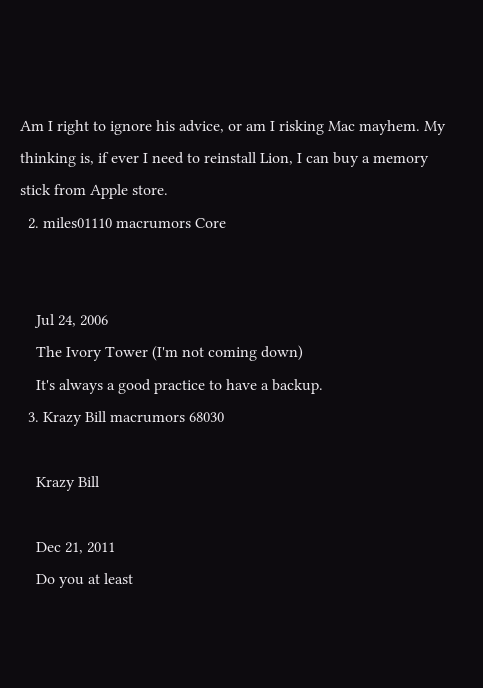Am I right to ignore his advice, or am I risking Mac mayhem. My thinking is, if ever I need to reinstall Lion, I can buy a memory stick from Apple store.
  2. miles01110 macrumors Core


    Jul 24, 2006
    The Ivory Tower (I'm not coming down)
    It's always a good practice to have a backup.
  3. Krazy Bill macrumors 68030

    Krazy Bill

    Dec 21, 2011
    Do you at least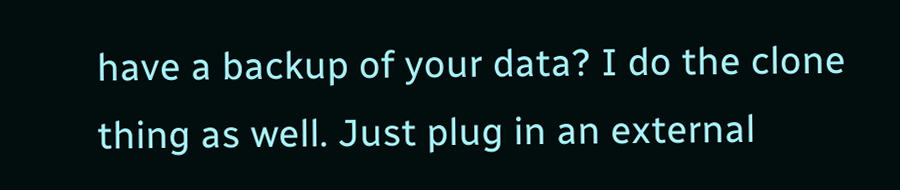have a backup of your data? I do the clone thing as well. Just plug in an external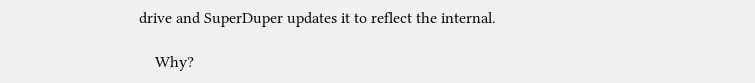drive and SuperDuper updates it to reflect the internal.

    Why?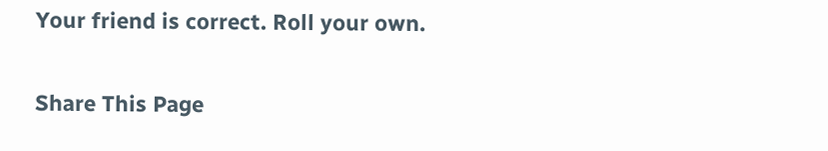Your friend is correct. Roll your own.

Share This Page